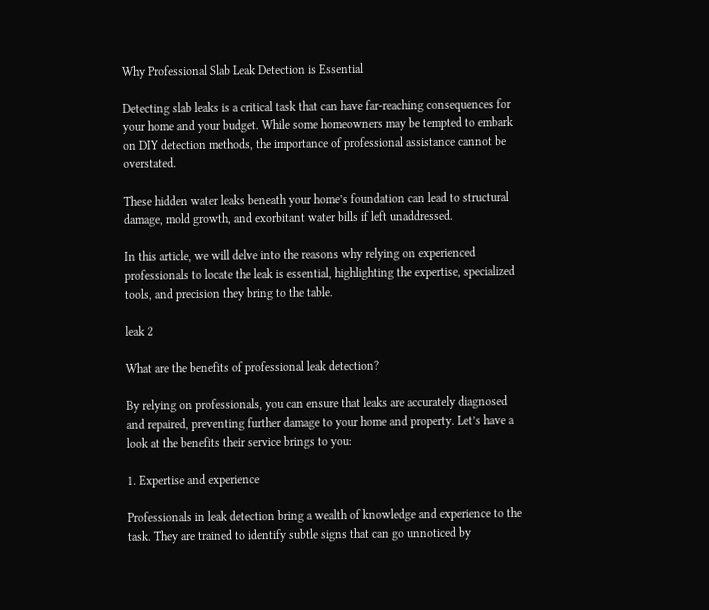Why Professional Slab Leak Detection is Essential

Detecting slab leaks is a critical task that can have far-reaching consequences for your home and your budget. While some homeowners may be tempted to embark on DIY detection methods, the importance of professional assistance cannot be overstated.

These hidden water leaks beneath your home’s foundation can lead to structural damage, mold growth, and exorbitant water bills if left unaddressed.

In this article, we will delve into the reasons why relying on experienced professionals to locate the leak is essential, highlighting the expertise, specialized tools, and precision they bring to the table.

leak 2

What are the benefits of professional leak detection?

By relying on professionals, you can ensure that leaks are accurately diagnosed and repaired, preventing further damage to your home and property. Let’s have a look at the benefits their service brings to you:

1. Expertise and experience

Professionals in leak detection bring a wealth of knowledge and experience to the task. They are trained to identify subtle signs that can go unnoticed by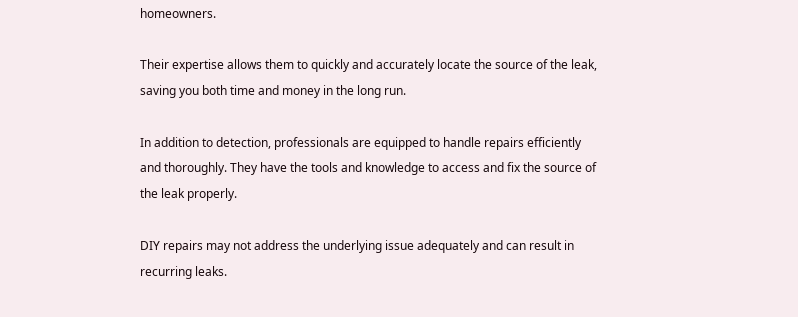homeowners.

Their expertise allows them to quickly and accurately locate the source of the leak, saving you both time and money in the long run.

In addition to detection, professionals are equipped to handle repairs efficiently and thoroughly. They have the tools and knowledge to access and fix the source of the leak properly.

DIY repairs may not address the underlying issue adequately and can result in recurring leaks.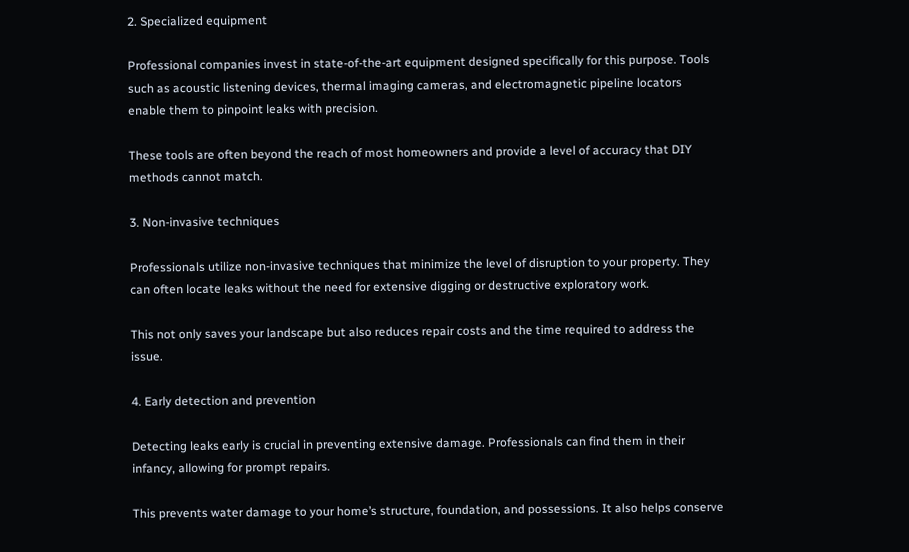2. Specialized equipment

Professional companies invest in state-of-the-art equipment designed specifically for this purpose. Tools such as acoustic listening devices, thermal imaging cameras, and electromagnetic pipeline locators enable them to pinpoint leaks with precision.

These tools are often beyond the reach of most homeowners and provide a level of accuracy that DIY methods cannot match.

3. Non-invasive techniques

Professionals utilize non-invasive techniques that minimize the level of disruption to your property. They can often locate leaks without the need for extensive digging or destructive exploratory work.

This not only saves your landscape but also reduces repair costs and the time required to address the issue.

4. Early detection and prevention

Detecting leaks early is crucial in preventing extensive damage. Professionals can find them in their infancy, allowing for prompt repairs.

This prevents water damage to your home’s structure, foundation, and possessions. It also helps conserve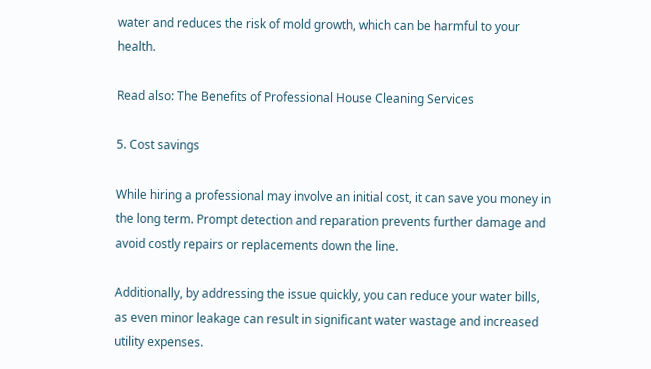water and reduces the risk of mold growth, which can be harmful to your health.

Read also: The Benefits of Professional House Cleaning Services

5. Cost savings

While hiring a professional may involve an initial cost, it can save you money in the long term. Prompt detection and reparation prevents further damage and avoid costly repairs or replacements down the line.

Additionally, by addressing the issue quickly, you can reduce your water bills, as even minor leakage can result in significant water wastage and increased utility expenses.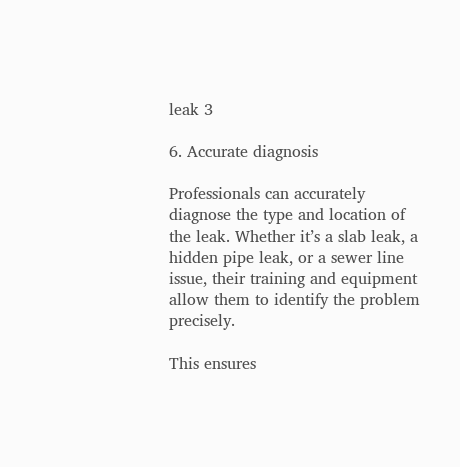leak 3

6. Accurate diagnosis

Professionals can accurately diagnose the type and location of the leak. Whether it’s a slab leak, a hidden pipe leak, or a sewer line issue, their training and equipment allow them to identify the problem precisely.

This ensures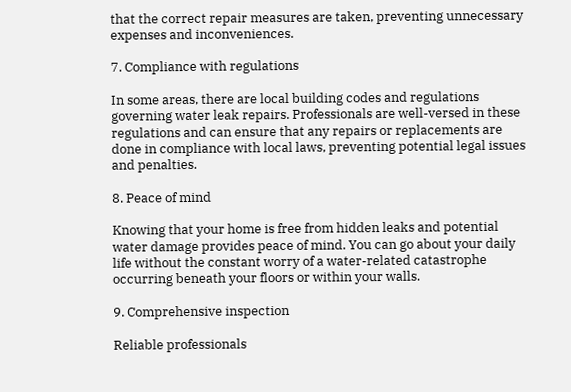that the correct repair measures are taken, preventing unnecessary expenses and inconveniences.

7. Compliance with regulations

In some areas, there are local building codes and regulations governing water leak repairs. Professionals are well-versed in these regulations and can ensure that any repairs or replacements are done in compliance with local laws, preventing potential legal issues and penalties.

8. Peace of mind

Knowing that your home is free from hidden leaks and potential water damage provides peace of mind. You can go about your daily life without the constant worry of a water-related catastrophe occurring beneath your floors or within your walls.

9. Comprehensive inspection

Reliable professionals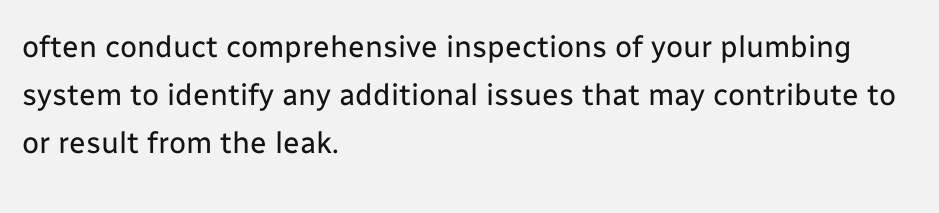often conduct comprehensive inspections of your plumbing system to identify any additional issues that may contribute to or result from the leak.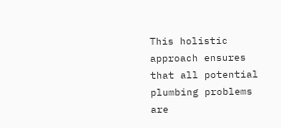This holistic approach ensures that all potential plumbing problems are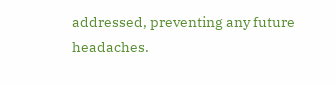addressed, preventing any future headaches.